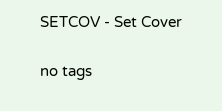SETCOV - Set Cover

no tags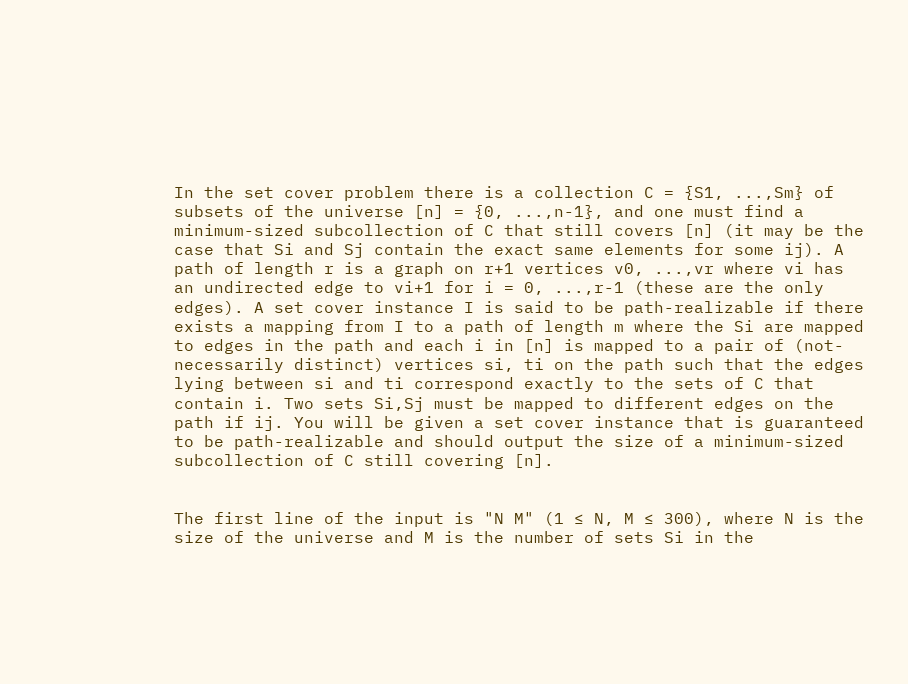In the set cover problem there is a collection C = {S1, ...,Sm} of subsets of the universe [n] = {0, ...,n-1}, and one must find a minimum-sized subcollection of C that still covers [n] (it may be the case that Si and Sj contain the exact same elements for some ij). A path of length r is a graph on r+1 vertices v0, ...,vr where vi has an undirected edge to vi+1 for i = 0, ...,r-1 (these are the only edges). A set cover instance I is said to be path-realizable if there exists a mapping from I to a path of length m where the Si are mapped to edges in the path and each i in [n] is mapped to a pair of (not-necessarily distinct) vertices si, ti on the path such that the edges lying between si and ti correspond exactly to the sets of C that contain i. Two sets Si,Sj must be mapped to different edges on the path if ij. You will be given a set cover instance that is guaranteed to be path-realizable and should output the size of a minimum-sized subcollection of C still covering [n].


The first line of the input is "N M" (1 ≤ N, M ≤ 300), where N is the size of the universe and M is the number of sets Si in the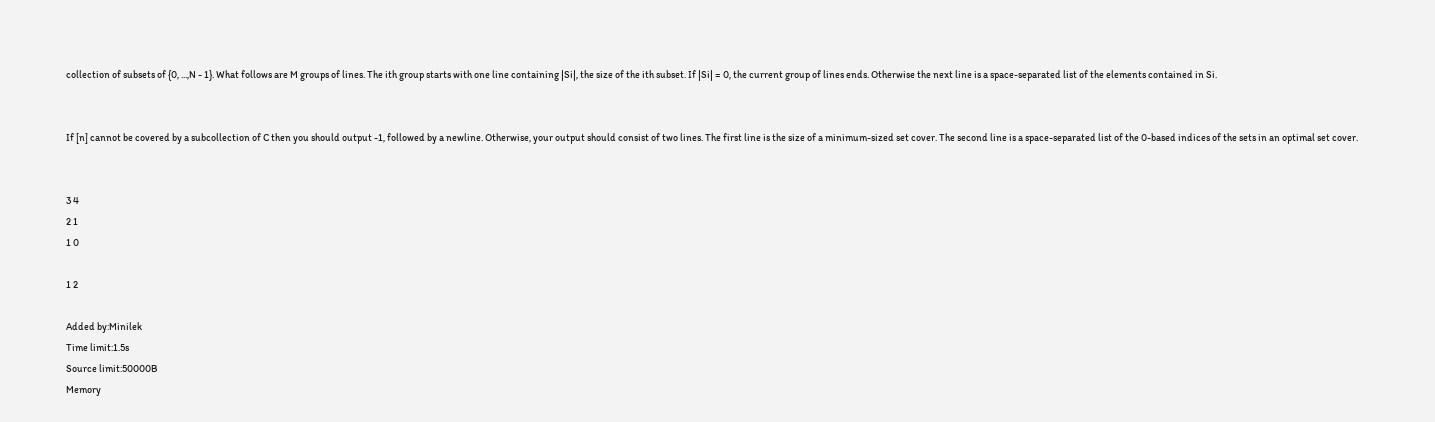collection of subsets of {0, ...,N - 1}. What follows are M groups of lines. The ith group starts with one line containing |Si|, the size of the ith subset. If |Si| = 0, the current group of lines ends. Otherwise the next line is a space-separated list of the elements contained in Si.


If [n] cannot be covered by a subcollection of C then you should output -1, followed by a newline. Otherwise, your output should consist of two lines. The first line is the size of a minimum-sized set cover. The second line is a space-separated list of the 0-based indices of the sets in an optimal set cover.


3 4
2 1
1 0

1 2

Added by:Minilek
Time limit:1.5s
Source limit:50000B
Memory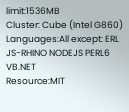limit:1536MB
Cluster: Cube (Intel G860)
Languages:All except: ERL JS-RHINO NODEJS PERL6 VB.NET
Resource:MIT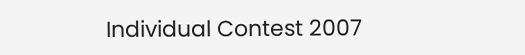Individual Contest 2007